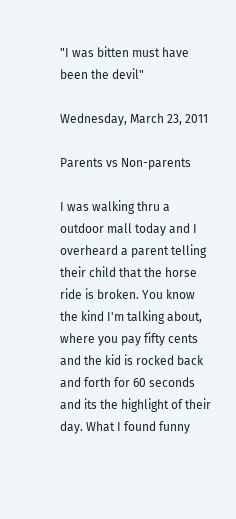"I was bitten must have been the devil"

Wednesday, March 23, 2011

Parents vs Non-parents

I was walking thru a outdoor mall today and I overheard a parent telling their child that the horse ride is broken. You know the kind I'm talking about, where you pay fifty cents and the kid is rocked back and forth for 60 seconds and its the highlight of their day. What I found funny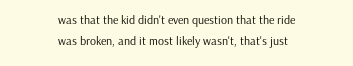was that the kid didn't even question that the ride was broken, and it most likely wasn't, that's just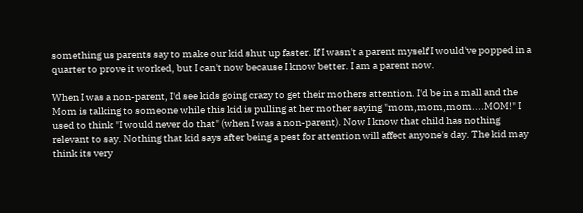something us parents say to make our kid shut up faster. If I wasn't a parent myself I would've popped in a quarter to prove it worked, but I can't now because I know better. I am a parent now.

When I was a non-parent, I'd see kids going crazy to get their mothers attention. I'd be in a mall and the Mom is talking to someone while this kid is pulling at her mother saying "mom,mom,mom....MOM!" I used to think "I would never do that" (when I was a non-parent). Now I know that child has nothing relevant to say. Nothing that kid says after being a pest for attention will affect anyone's day. The kid may think its very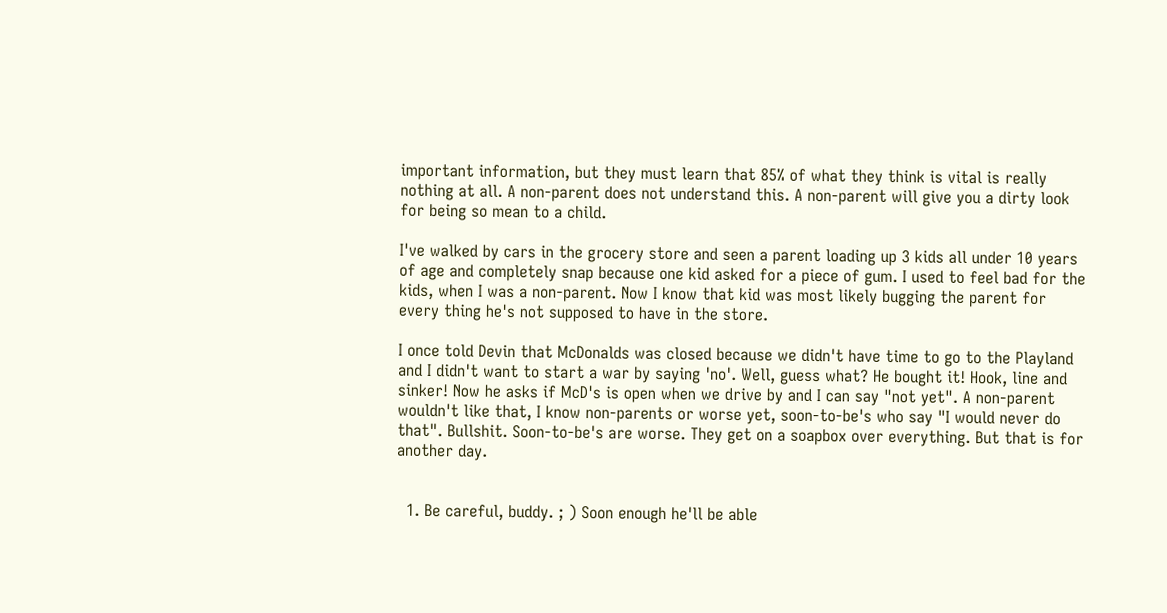important information, but they must learn that 85% of what they think is vital is really nothing at all. A non-parent does not understand this. A non-parent will give you a dirty look for being so mean to a child.

I've walked by cars in the grocery store and seen a parent loading up 3 kids all under 10 years of age and completely snap because one kid asked for a piece of gum. I used to feel bad for the kids, when I was a non-parent. Now I know that kid was most likely bugging the parent for every thing he's not supposed to have in the store.

I once told Devin that McDonalds was closed because we didn't have time to go to the Playland and I didn't want to start a war by saying 'no'. Well, guess what? He bought it! Hook, line and sinker! Now he asks if McD's is open when we drive by and I can say "not yet". A non-parent wouldn't like that, I know non-parents or worse yet, soon-to-be's who say "I would never do that". Bullshit. Soon-to-be's are worse. They get on a soapbox over everything. But that is for another day.


  1. Be careful, buddy. ; ) Soon enough he'll be able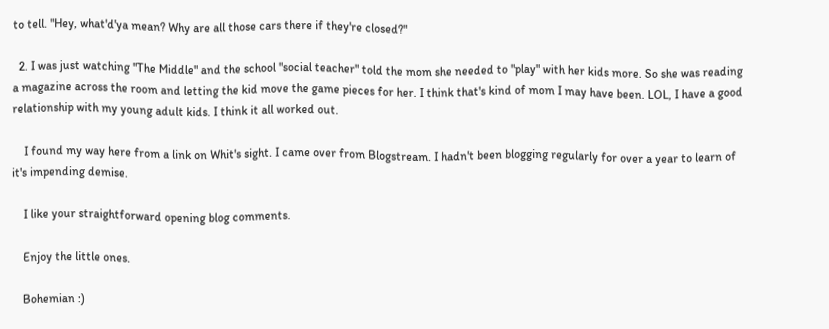to tell. "Hey, what'd'ya mean? Why are all those cars there if they're closed?"

  2. I was just watching "The Middle" and the school "social teacher" told the mom she needed to "play" with her kids more. So she was reading a magazine across the room and letting the kid move the game pieces for her. I think that's kind of mom I may have been. LOL, I have a good relationship with my young adult kids. I think it all worked out.

    I found my way here from a link on Whit's sight. I came over from Blogstream. I hadn't been blogging regularly for over a year to learn of it's impending demise.

    I like your straightforward opening blog comments.

    Enjoy the little ones.

    Bohemian :)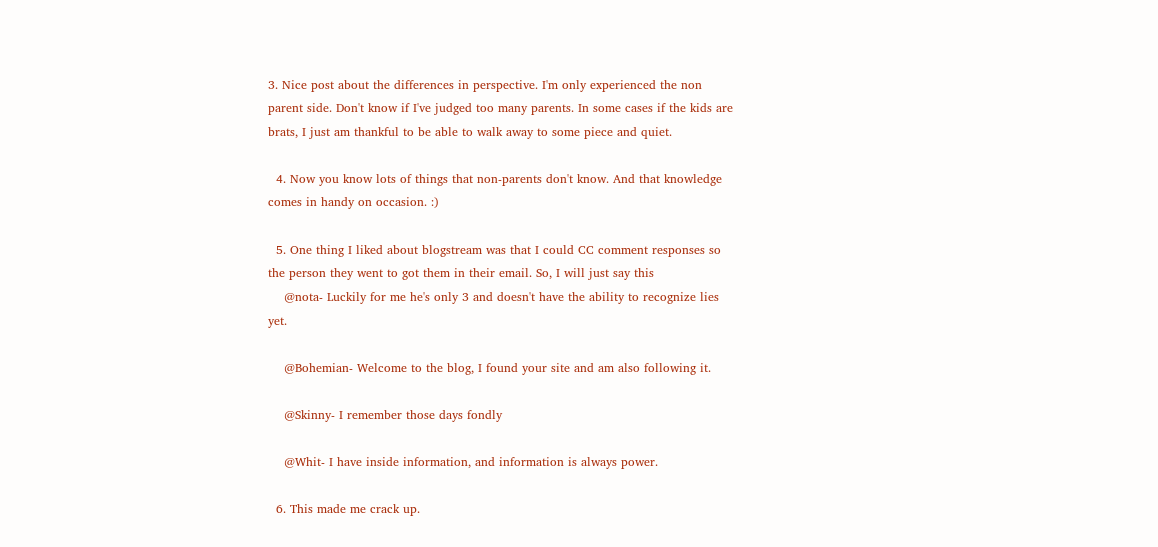3. Nice post about the differences in perspective. I'm only experienced the non parent side. Don't know if I've judged too many parents. In some cases if the kids are brats, I just am thankful to be able to walk away to some piece and quiet.

  4. Now you know lots of things that non-parents don't know. And that knowledge comes in handy on occasion. :)

  5. One thing I liked about blogstream was that I could CC comment responses so the person they went to got them in their email. So, I will just say this
    @nota- Luckily for me he's only 3 and doesn't have the ability to recognize lies yet.

    @Bohemian- Welcome to the blog, I found your site and am also following it.

    @Skinny- I remember those days fondly

    @Whit- I have inside information, and information is always power.

  6. This made me crack up.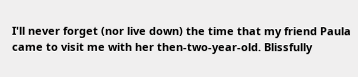I'll never forget (nor live down) the time that my friend Paula came to visit me with her then-two-year-old. Blissfully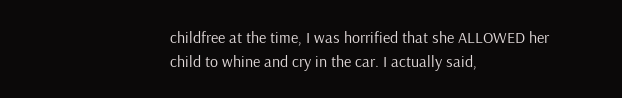childfree at the time, I was horrified that she ALLOWED her child to whine and cry in the car. I actually said,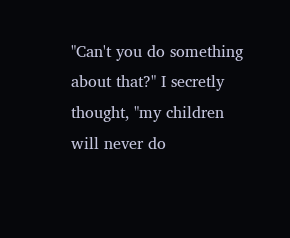"Can't you do something about that?" I secretly thought, "my children will never do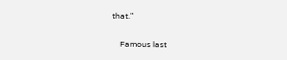that."

    Famous last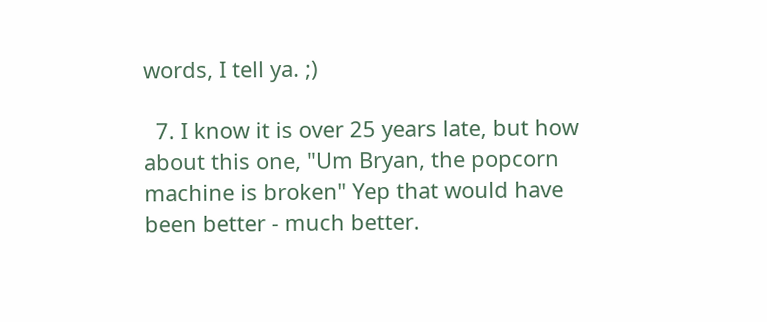words, I tell ya. ;)

  7. I know it is over 25 years late, but how about this one, "Um Bryan, the popcorn machine is broken" Yep that would have been better - much better.